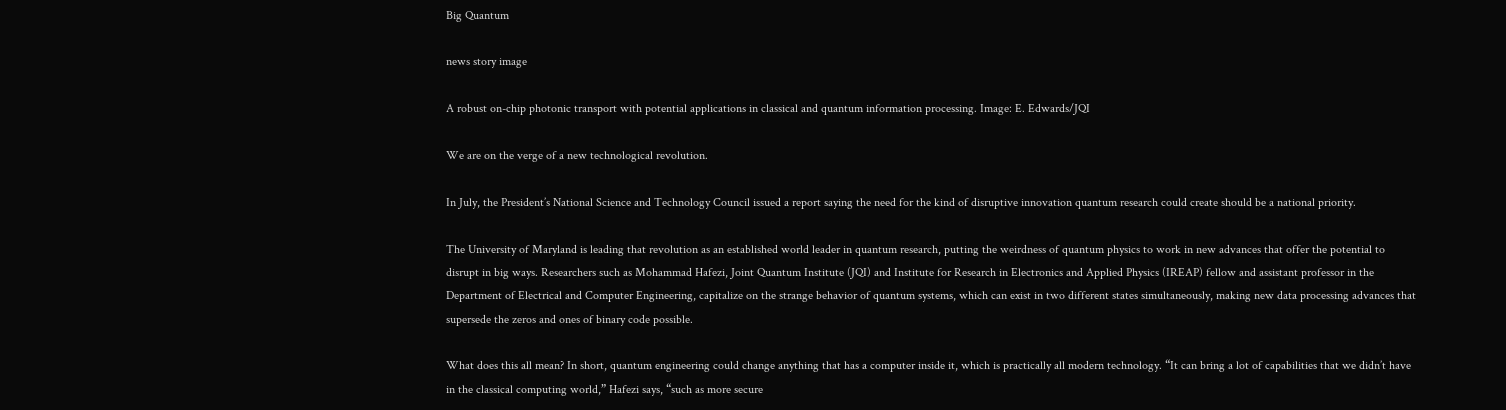Big Quantum

news story image

A robust on-chip photonic transport with potential applications in classical and quantum information processing. Image: E. Edwards/JQI

We are on the verge of a new technological revolution.

In July, the President’s National Science and Technology Council issued a report saying the need for the kind of disruptive innovation quantum research could create should be a national priority.

The University of Maryland is leading that revolution as an established world leader in quantum research, putting the weirdness of quantum physics to work in new advances that offer the potential to disrupt in big ways. Researchers such as Mohammad Hafezi, Joint Quantum Institute (JQI) and Institute for Research in Electronics and Applied Physics (IREAP) fellow and assistant professor in the Department of Electrical and Computer Engineering, capitalize on the strange behavior of quantum systems, which can exist in two different states simultaneously, making new data processing advances that supersede the zeros and ones of binary code possible.

What does this all mean? In short, quantum engineering could change anything that has a computer inside it, which is practically all modern technology. “It can bring a lot of capabilities that we didn’t have in the classical computing world,” Hafezi says, “such as more secure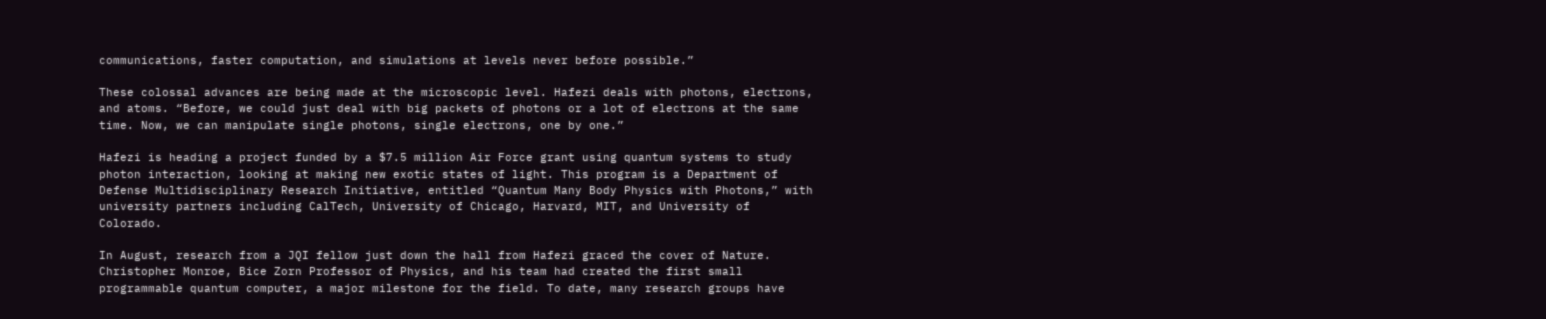communications, faster computation, and simulations at levels never before possible.”

These colossal advances are being made at the microscopic level. Hafezi deals with photons, electrons, and atoms. “Before, we could just deal with big packets of photons or a lot of electrons at the same time. Now, we can manipulate single photons, single electrons, one by one.”

Hafezi is heading a project funded by a $7.5 million Air Force grant using quantum systems to study photon interaction, looking at making new exotic states of light. This program is a Department of Defense Multidisciplinary Research Initiative, entitled “Quantum Many Body Physics with Photons,” with university partners including CalTech, University of Chicago, Harvard, MIT, and University of Colorado.

In August, research from a JQI fellow just down the hall from Hafezi graced the cover of Nature. Christopher Monroe, Bice Zorn Professor of Physics, and his team had created the first small programmable quantum computer, a major milestone for the field. To date, many research groups have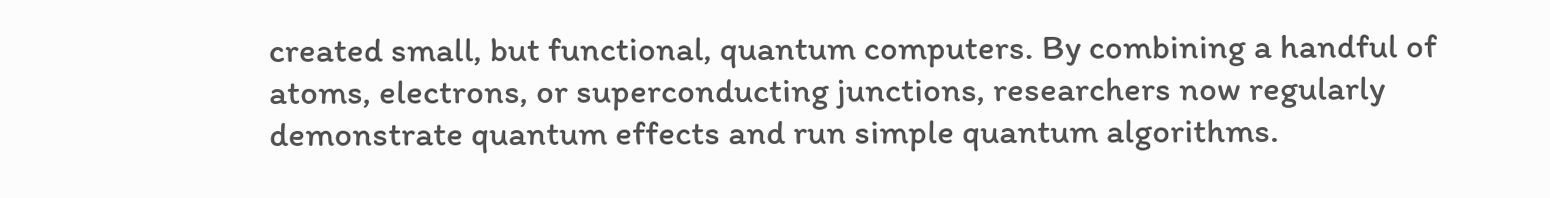created small, but functional, quantum computers. By combining a handful of atoms, electrons, or superconducting junctions, researchers now regularly demonstrate quantum effects and run simple quantum algorithms.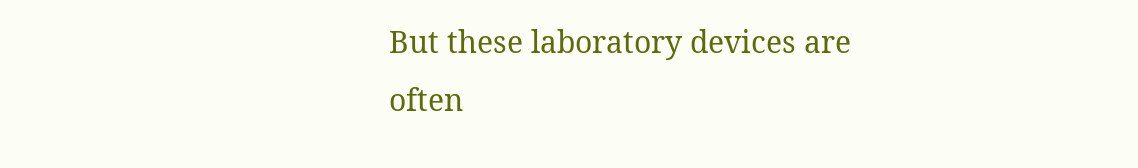But these laboratory devices are often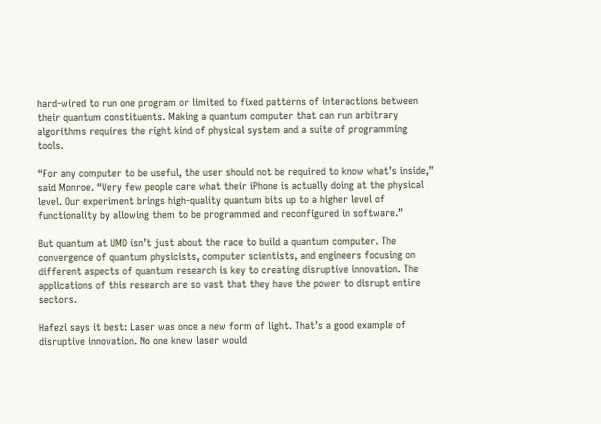hard-wired to run one program or limited to fixed patterns of interactions between their quantum constituents. Making a quantum computer that can run arbitrary algorithms requires the right kind of physical system and a suite of programming tools.

“For any computer to be useful, the user should not be required to know what’s inside,” said Monroe. “Very few people care what their iPhone is actually doing at the physical level. Our experiment brings high-quality quantum bits up to a higher level of functionality by allowing them to be programmed and reconfigured in software.”

But quantum at UMD isn’t just about the race to build a quantum computer. The convergence of quantum physicists, computer scientists, and engineers focusing on different aspects of quantum research is key to creating disruptive innovation. The applications of this research are so vast that they have the power to disrupt entire sectors.

Hafezi says it best: Laser was once a new form of light. That’s a good example of disruptive innovation. No one knew laser would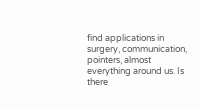find applications in surgery, communication, pointers, almost everything around us. Is there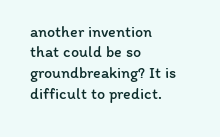another invention that could be so groundbreaking? It is difficult to predict.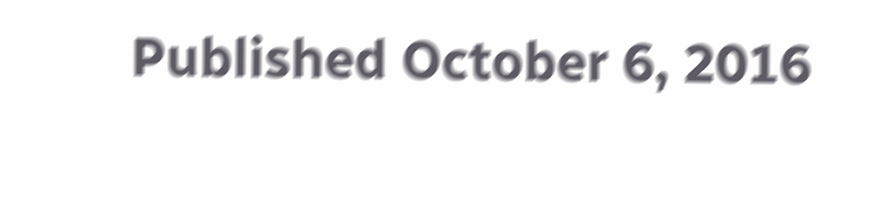Published October 6, 2016